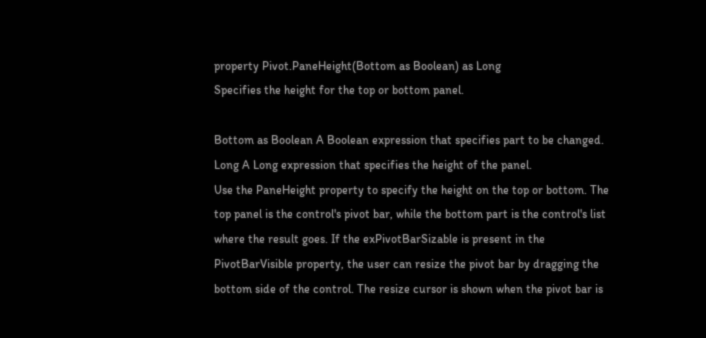property Pivot.PaneHeight(Bottom as Boolean) as Long
Specifies the height for the top or bottom panel.

Bottom as Boolean A Boolean expression that specifies part to be changed.
Long A Long expression that specifies the height of the panel.
Use the PaneHeight property to specify the height on the top or bottom. The top panel is the control's pivot bar, while the bottom part is the control's list where the result goes. If the exPivotBarSizable is present in the PivotBarVisible property, the user can resize the pivot bar by dragging the bottom side of the control. The resize cursor is shown when the pivot bar is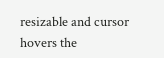resizable and cursor hovers the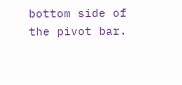bottom side of the pivot bar.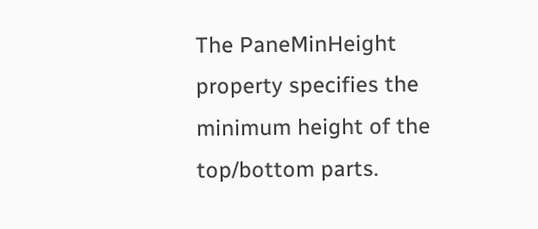The PaneMinHeight property specifies the minimum height of the top/bottom parts.